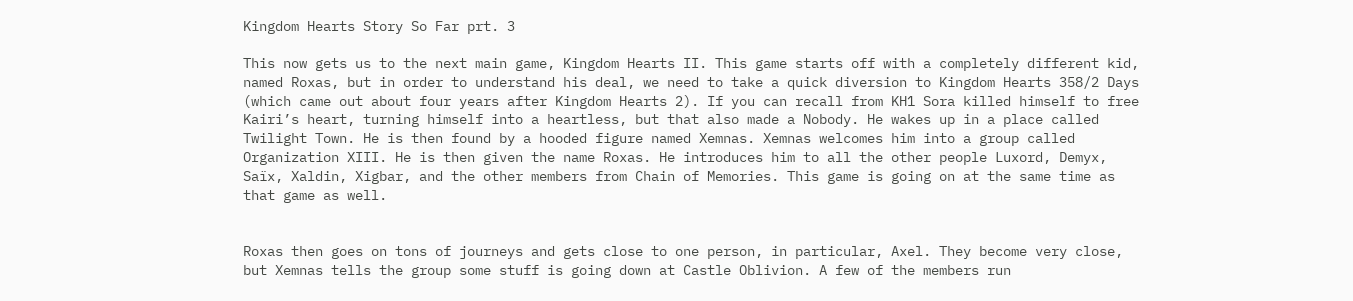Kingdom Hearts Story So Far prt. 3

This now gets us to the next main game, Kingdom Hearts II. This game starts off with a completely different kid, named Roxas, but in order to understand his deal, we need to take a quick diversion to Kingdom Hearts 358/2 Days (which came out about four years after Kingdom Hearts 2). If you can recall from KH1 Sora killed himself to free Kairi’s heart, turning himself into a heartless, but that also made a Nobody. He wakes up in a place called Twilight Town. He is then found by a hooded figure named Xemnas. Xemnas welcomes him into a group called Organization XIII. He is then given the name Roxas. He introduces him to all the other people Luxord, Demyx, Saïx, Xaldin, Xigbar, and the other members from Chain of Memories. This game is going on at the same time as that game as well.


Roxas then goes on tons of journeys and gets close to one person, in particular, Axel. They become very close, but Xemnas tells the group some stuff is going down at Castle Oblivion. A few of the members run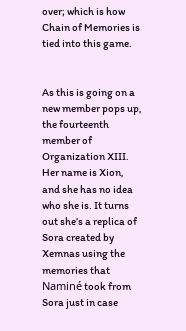over; which is how Chain of Memories is tied into this game.


As this is going on a new member pops up, the fourteenth member of Organization XIII. Her name is Xion, and she has no idea who she is. It turns out she’s a replica of Sora created by Xemnas using the memories that Naminé took from Sora just in case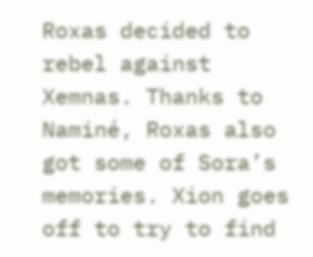Roxas decided to rebel against Xemnas. Thanks to Naminé, Roxas also got some of Sora’s memories. Xion goes off to try to find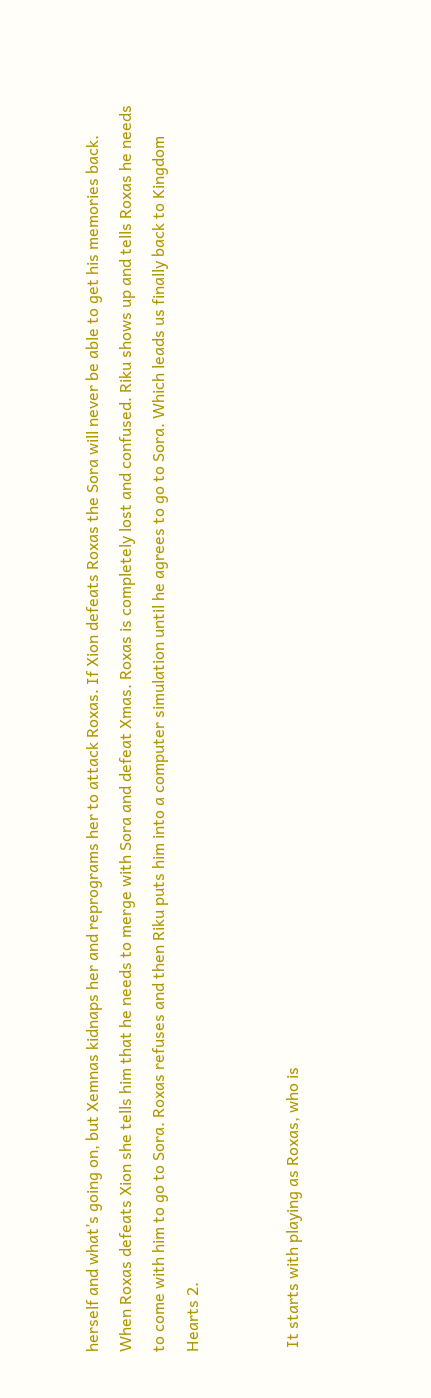herself and what’s going on, but Xemnas kidnaps her and reprograms her to attack Roxas. If Xion defeats Roxas the Sora will never be able to get his memories back. When Roxas defeats Xion she tells him that he needs to merge with Sora and defeat Xmas. Roxas is completely lost and confused. Riku shows up and tells Roxas he needs to come with him to go to Sora. Roxas refuses and then Riku puts him into a computer simulation until he agrees to go to Sora. Which leads us finally back to Kingdom Hearts 2.


 It starts with playing as Roxas, who is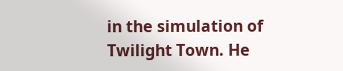in the simulation of Twilight Town. He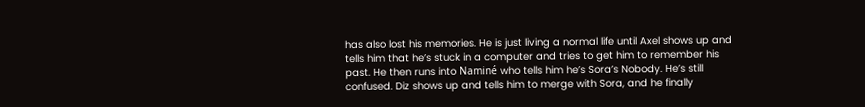has also lost his memories. He is just living a normal life until Axel shows up and tells him that he’s stuck in a computer and tries to get him to remember his past. He then runs into Naminé who tells him he’s Sora’s Nobody. He’s still confused. Diz shows up and tells him to merge with Sora, and he finally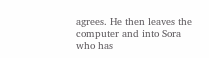agrees. He then leaves the computer and into Sora who has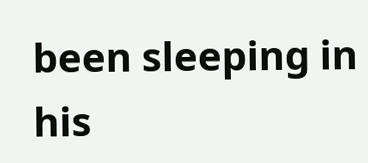been sleeping in his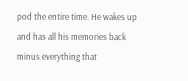pod the entire time. He wakes up and has all his memories back minus everything that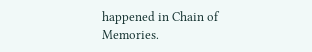happened in Chain of Memories.